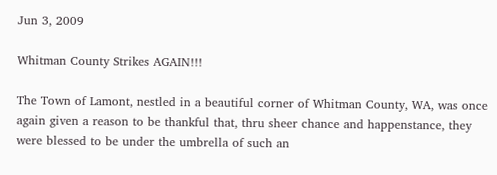Jun 3, 2009

Whitman County Strikes AGAIN!!!

The Town of Lamont, nestled in a beautiful corner of Whitman County, WA, was once again given a reason to be thankful that, thru sheer chance and happenstance, they were blessed to be under the umbrella of such an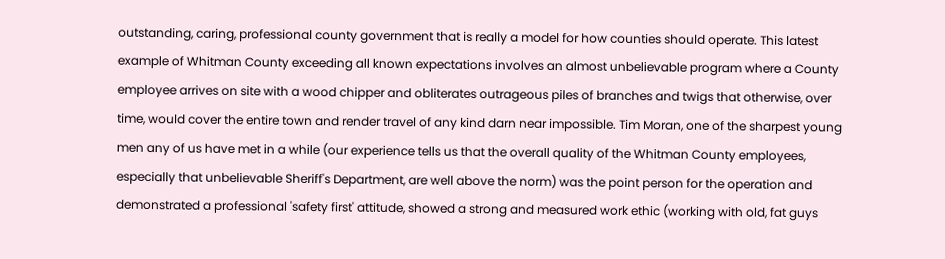outstanding, caring, professional county government that is really a model for how counties should operate. This latest example of Whitman County exceeding all known expectations involves an almost unbelievable program where a County employee arrives on site with a wood chipper and obliterates outrageous piles of branches and twigs that otherwise, over time, would cover the entire town and render travel of any kind darn near impossible. Tim Moran, one of the sharpest young men any of us have met in a while (our experience tells us that the overall quality of the Whitman County employees, especially that unbelievable Sheriff's Department, are well above the norm) was the point person for the operation and demonstrated a professional 'safety first' attitude, showed a strong and measured work ethic (working with old, fat guys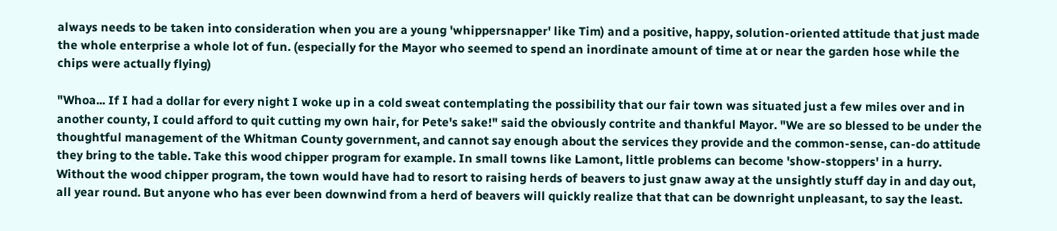always needs to be taken into consideration when you are a young 'whippersnapper' like Tim) and a positive, happy, solution-oriented attitude that just made the whole enterprise a whole lot of fun. (especially for the Mayor who seemed to spend an inordinate amount of time at or near the garden hose while the chips were actually flying)

"Whoa... If I had a dollar for every night I woke up in a cold sweat contemplating the possibility that our fair town was situated just a few miles over and in another county, I could afford to quit cutting my own hair, for Pete's sake!" said the obviously contrite and thankful Mayor. "We are so blessed to be under the thoughtful management of the Whitman County government, and cannot say enough about the services they provide and the common-sense, can-do attitude they bring to the table. Take this wood chipper program for example. In small towns like Lamont, little problems can become 'show-stoppers' in a hurry. Without the wood chipper program, the town would have had to resort to raising herds of beavers to just gnaw away at the unsightly stuff day in and day out, all year round. But anyone who has ever been downwind from a herd of beavers will quickly realize that that can be downright unpleasant, to say the least.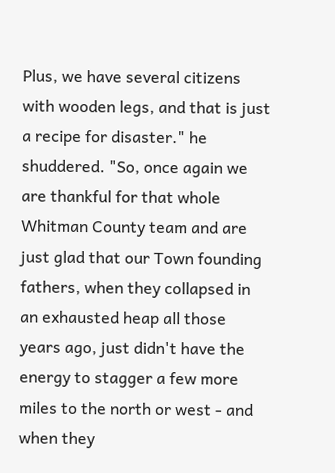Plus, we have several citizens with wooden legs, and that is just a recipe for disaster." he shuddered. "So, once again we are thankful for that whole Whitman County team and are just glad that our Town founding fathers, when they collapsed in an exhausted heap all those years ago, just didn't have the energy to stagger a few more miles to the north or west - and when they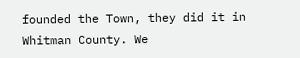founded the Town, they did it in Whitman County. We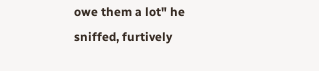owe them a lot" he sniffed, furtively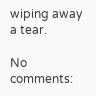wiping away a tear.

No comments: